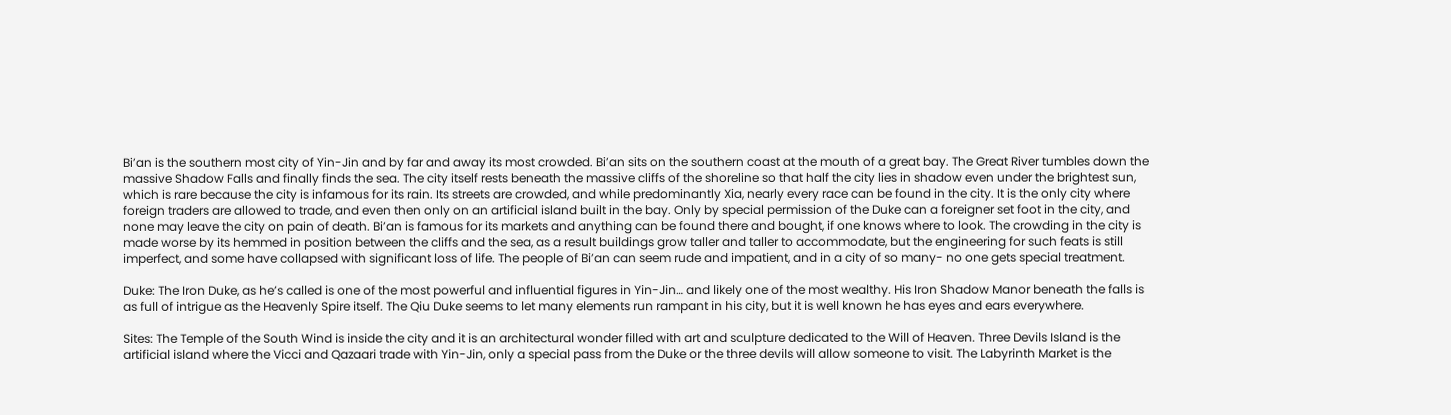Bi’an is the southern most city of Yin-Jin and by far and away its most crowded. Bi’an sits on the southern coast at the mouth of a great bay. The Great River tumbles down the massive Shadow Falls and finally finds the sea. The city itself rests beneath the massive cliffs of the shoreline so that half the city lies in shadow even under the brightest sun, which is rare because the city is infamous for its rain. Its streets are crowded, and while predominantly Xia, nearly every race can be found in the city. It is the only city where foreign traders are allowed to trade, and even then only on an artificial island built in the bay. Only by special permission of the Duke can a foreigner set foot in the city, and none may leave the city on pain of death. Bi’an is famous for its markets and anything can be found there and bought, if one knows where to look. The crowding in the city is made worse by its hemmed in position between the cliffs and the sea, as a result buildings grow taller and taller to accommodate, but the engineering for such feats is still imperfect, and some have collapsed with significant loss of life. The people of Bi’an can seem rude and impatient, and in a city of so many- no one gets special treatment.

Duke: The Iron Duke, as he’s called is one of the most powerful and influential figures in Yin-Jin… and likely one of the most wealthy. His Iron Shadow Manor beneath the falls is as full of intrigue as the Heavenly Spire itself. The Qiu Duke seems to let many elements run rampant in his city, but it is well known he has eyes and ears everywhere.

Sites: The Temple of the South Wind is inside the city and it is an architectural wonder filled with art and sculpture dedicated to the Will of Heaven. Three Devils Island is the artificial island where the Vicci and Qazaari trade with Yin-Jin, only a special pass from the Duke or the three devils will allow someone to visit. The Labyrinth Market is the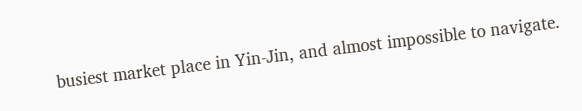busiest market place in Yin-Jin, and almost impossible to navigate.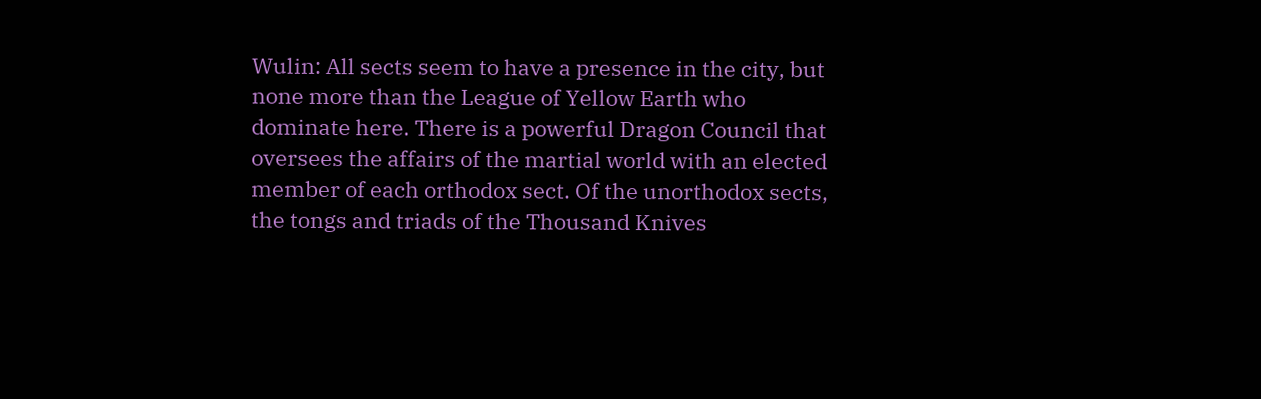Wulin: All sects seem to have a presence in the city, but none more than the League of Yellow Earth who dominate here. There is a powerful Dragon Council that oversees the affairs of the martial world with an elected member of each orthodox sect. Of the unorthodox sects, the tongs and triads of the Thousand Knives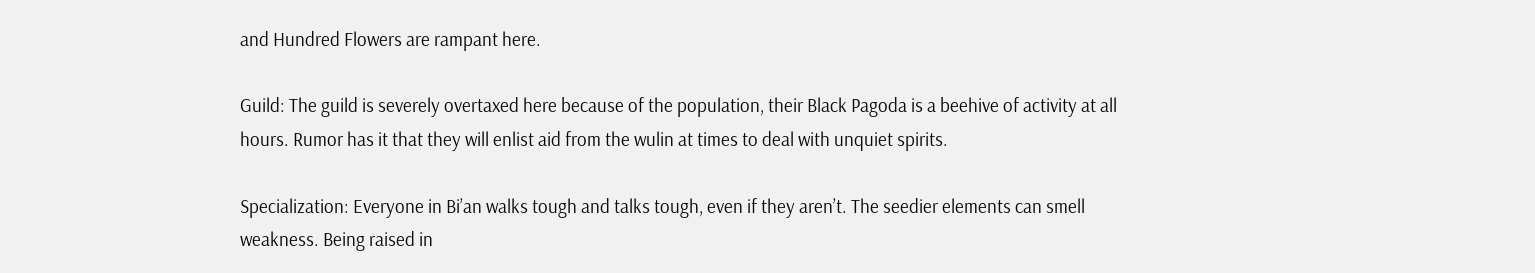and Hundred Flowers are rampant here.

Guild: The guild is severely overtaxed here because of the population, their Black Pagoda is a beehive of activity at all hours. Rumor has it that they will enlist aid from the wulin at times to deal with unquiet spirits.

Specialization: Everyone in Bi’an walks tough and talks tough, even if they aren’t. The seedier elements can smell weakness. Being raised in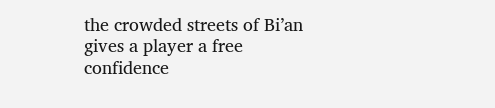the crowded streets of Bi’an gives a player a free confidence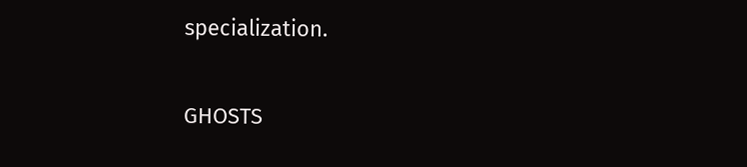specialization.


GHOSTS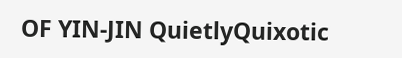OF YIN-JIN QuietlyQuixotic